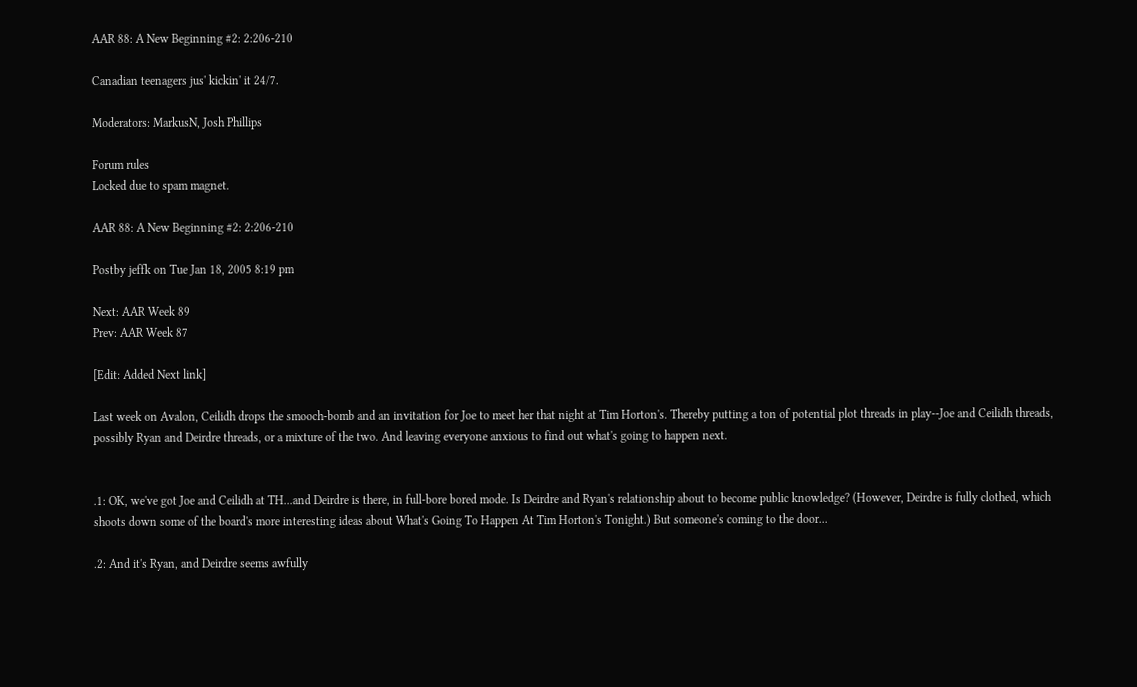AAR 88: A New Beginning #2: 2:206-210

Canadian teenagers jus' kickin' it 24/7.

Moderators: MarkusN, Josh Phillips

Forum rules
Locked due to spam magnet.

AAR 88: A New Beginning #2: 2:206-210

Postby jeffk on Tue Jan 18, 2005 8:19 pm

Next: AAR Week 89
Prev: AAR Week 87

[Edit: Added Next link]

Last week on Avalon, Ceilidh drops the smooch-bomb and an invitation for Joe to meet her that night at Tim Horton's. Thereby putting a ton of potential plot threads in play--Joe and Ceilidh threads, possibly Ryan and Deirdre threads, or a mixture of the two. And leaving everyone anxious to find out what's going to happen next.


.1: OK, we've got Joe and Ceilidh at TH...and Deirdre is there, in full-bore bored mode. Is Deirdre and Ryan's relationship about to become public knowledge? (However, Deirdre is fully clothed, which shoots down some of the board's more interesting ideas about What's Going To Happen At Tim Horton's Tonight.) But someone's coming to the door...

.2: And it's Ryan, and Deirdre seems awfully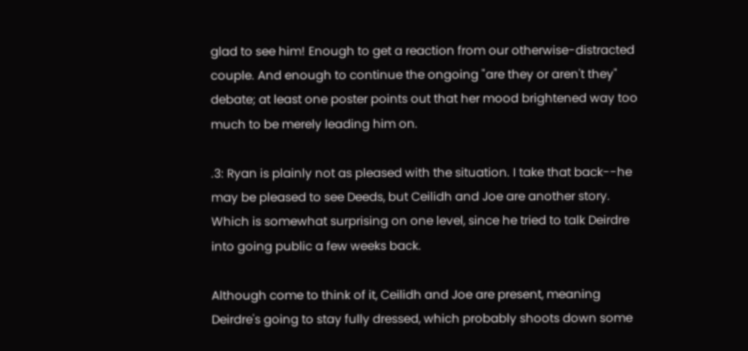glad to see him! Enough to get a reaction from our otherwise-distracted couple. And enough to continue the ongoing "are they or aren't they" debate; at least one poster points out that her mood brightened way too much to be merely leading him on.

.3: Ryan is plainly not as pleased with the situation. I take that back--he may be pleased to see Deeds, but Ceilidh and Joe are another story. Which is somewhat surprising on one level, since he tried to talk Deirdre into going public a few weeks back.

Although come to think of it, Ceilidh and Joe are present, meaning Deirdre's going to stay fully dressed, which probably shoots down some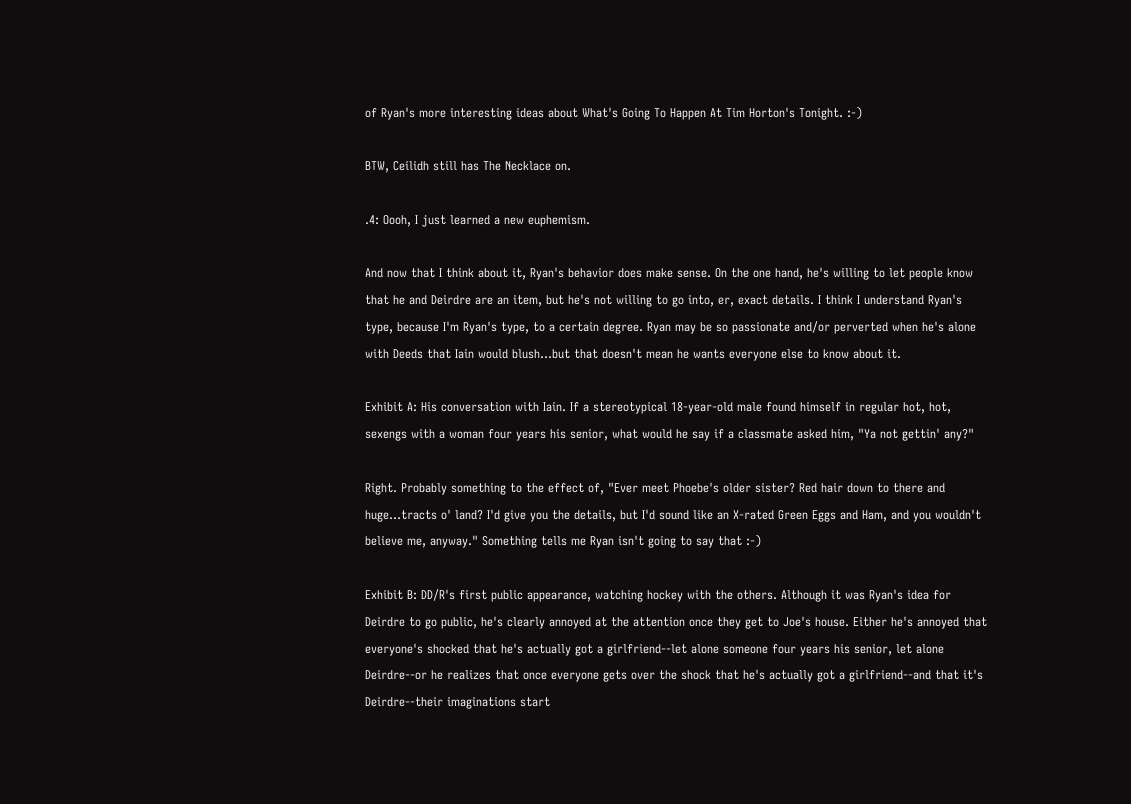of Ryan's more interesting ideas about What's Going To Happen At Tim Horton's Tonight. :-)

BTW, Ceilidh still has The Necklace on.

.4: Oooh, I just learned a new euphemism.

And now that I think about it, Ryan's behavior does make sense. On the one hand, he's willing to let people know that he and Deirdre are an item, but he's not willing to go into, er, exact details. I think I understand Ryan's type, because I'm Ryan's type, to a certain degree. Ryan may be so passionate and/or perverted when he's alone with Deeds that Iain would blush...but that doesn't mean he wants everyone else to know about it.

Exhibit A: His conversation with Iain. If a stereotypical 18-year-old male found himself in regular hot, hot, sexengs with a woman four years his senior, what would he say if a classmate asked him, "Ya not gettin' any?"

Right. Probably something to the effect of, "Ever meet Phoebe's older sister? Red hair down to there and huge...tracts o' land? I'd give you the details, but I'd sound like an X-rated Green Eggs and Ham, and you wouldn't believe me, anyway." Something tells me Ryan isn't going to say that :-)

Exhibit B: DD/R's first public appearance, watching hockey with the others. Although it was Ryan's idea for Deirdre to go public, he's clearly annoyed at the attention once they get to Joe's house. Either he's annoyed that everyone's shocked that he's actually got a girlfriend--let alone someone four years his senior, let alone Deirdre--or he realizes that once everyone gets over the shock that he's actually got a girlfriend--and that it's Deirdre--their imaginations start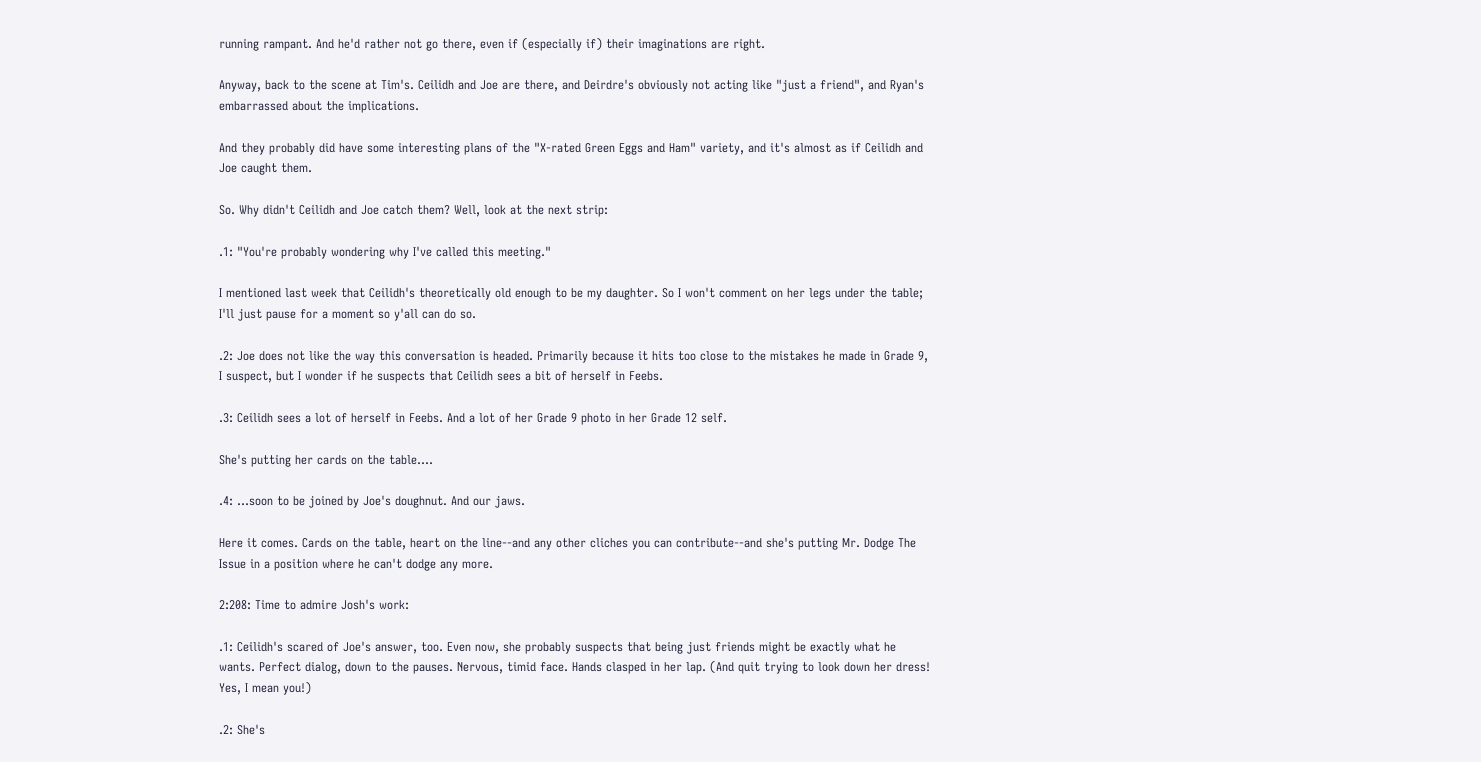running rampant. And he'd rather not go there, even if (especially if) their imaginations are right.

Anyway, back to the scene at Tim's. Ceilidh and Joe are there, and Deirdre's obviously not acting like "just a friend", and Ryan's embarrassed about the implications.

And they probably did have some interesting plans of the "X-rated Green Eggs and Ham" variety, and it's almost as if Ceilidh and Joe caught them.

So. Why didn't Ceilidh and Joe catch them? Well, look at the next strip:

.1: "You're probably wondering why I've called this meeting."

I mentioned last week that Ceilidh's theoretically old enough to be my daughter. So I won't comment on her legs under the table; I'll just pause for a moment so y'all can do so.

.2: Joe does not like the way this conversation is headed. Primarily because it hits too close to the mistakes he made in Grade 9, I suspect, but I wonder if he suspects that Ceilidh sees a bit of herself in Feebs.

.3: Ceilidh sees a lot of herself in Feebs. And a lot of her Grade 9 photo in her Grade 12 self.

She's putting her cards on the table....

.4: ...soon to be joined by Joe's doughnut. And our jaws.

Here it comes. Cards on the table, heart on the line--and any other cliches you can contribute--and she's putting Mr. Dodge The Issue in a position where he can't dodge any more.

2:208: Time to admire Josh's work:

.1: Ceilidh's scared of Joe's answer, too. Even now, she probably suspects that being just friends might be exactly what he wants. Perfect dialog, down to the pauses. Nervous, timid face. Hands clasped in her lap. (And quit trying to look down her dress! Yes, I mean you!)

.2: She's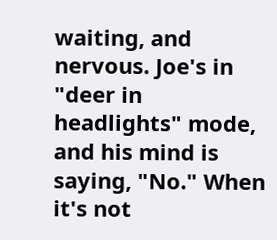waiting, and nervous. Joe's in "deer in headlights" mode, and his mind is saying, "No." When it's not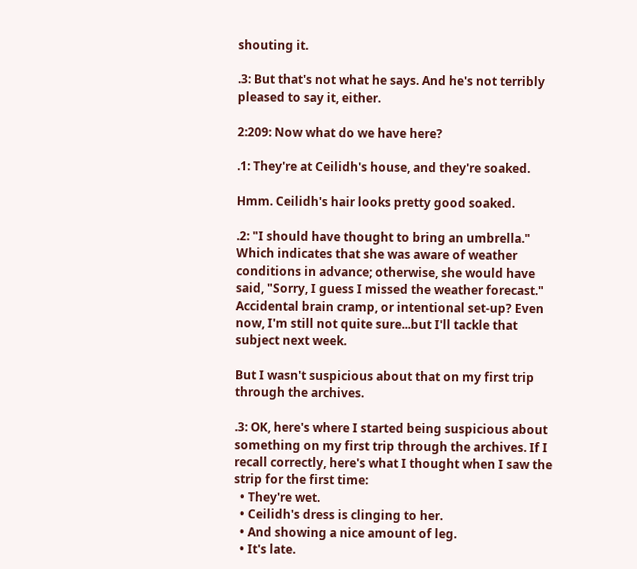shouting it.

.3: But that's not what he says. And he's not terribly pleased to say it, either.

2:209: Now what do we have here?

.1: They're at Ceilidh's house, and they're soaked.

Hmm. Ceilidh's hair looks pretty good soaked.

.2: "I should have thought to bring an umbrella." Which indicates that she was aware of weather conditions in advance; otherwise, she would have said, "Sorry, I guess I missed the weather forecast." Accidental brain cramp, or intentional set-up? Even now, I'm still not quite sure...but I'll tackle that subject next week.

But I wasn't suspicious about that on my first trip through the archives.

.3: OK, here's where I started being suspicious about something on my first trip through the archives. If I recall correctly, here's what I thought when I saw the strip for the first time:
  • They're wet.
  • Ceilidh's dress is clinging to her.
  • And showing a nice amount of leg.
  • It's late.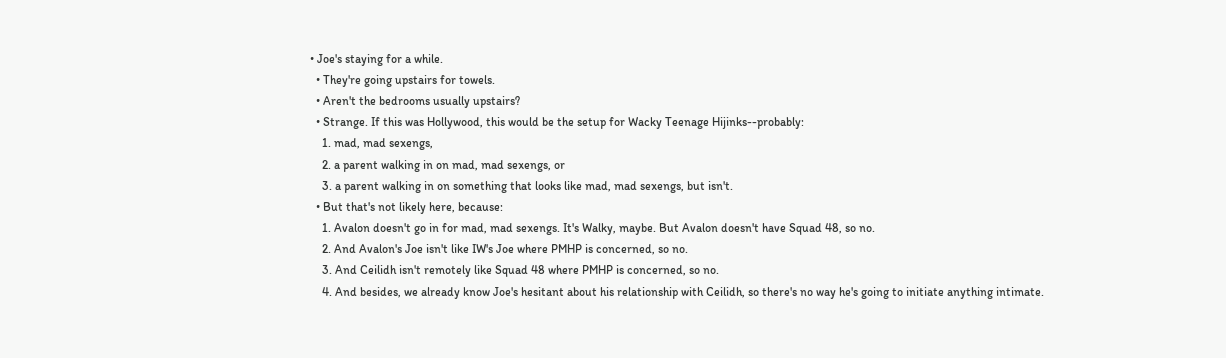• Joe's staying for a while.
  • They're going upstairs for towels.
  • Aren't the bedrooms usually upstairs?
  • Strange. If this was Hollywood, this would be the setup for Wacky Teenage Hijinks--probably:
    1. mad, mad sexengs,
    2. a parent walking in on mad, mad sexengs, or
    3. a parent walking in on something that looks like mad, mad sexengs, but isn't.
  • But that's not likely here, because:
    1. Avalon doesn't go in for mad, mad sexengs. It's Walky, maybe. But Avalon doesn't have Squad 48, so no.
    2. And Avalon's Joe isn't like IW's Joe where PMHP is concerned, so no.
    3. And Ceilidh isn't remotely like Squad 48 where PMHP is concerned, so no.
    4. And besides, we already know Joe's hesitant about his relationship with Ceilidh, so there's no way he's going to initiate anything intimate.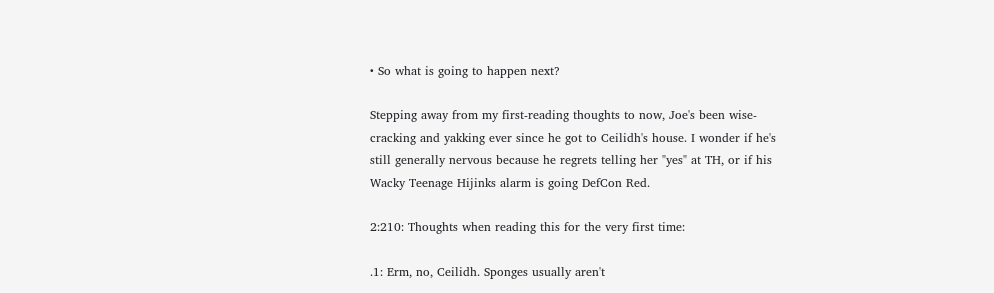• So what is going to happen next?

Stepping away from my first-reading thoughts to now, Joe's been wise-cracking and yakking ever since he got to Ceilidh's house. I wonder if he's still generally nervous because he regrets telling her "yes" at TH, or if his Wacky Teenage Hijinks alarm is going DefCon Red.

2:210: Thoughts when reading this for the very first time:

.1: Erm, no, Ceilidh. Sponges usually aren't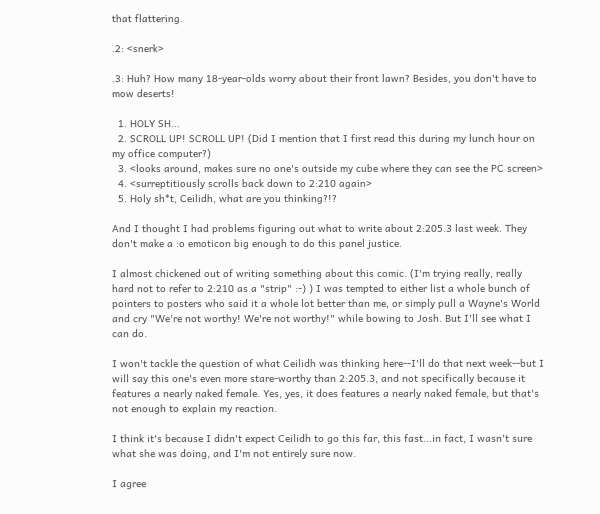that flattering.

.2: <snerk>

.3: Huh? How many 18-year-olds worry about their front lawn? Besides, you don't have to mow deserts!

  1. HOLY SH...
  2. SCROLL UP! SCROLL UP! (Did I mention that I first read this during my lunch hour on my office computer?)
  3. <looks around, makes sure no one's outside my cube where they can see the PC screen>
  4. <surreptitiously scrolls back down to 2:210 again>
  5. Holy sh*t, Ceilidh, what are you thinking?!?

And I thought I had problems figuring out what to write about 2:205.3 last week. They don't make a :o emoticon big enough to do this panel justice.

I almost chickened out of writing something about this comic. (I'm trying really, really hard not to refer to 2:210 as a "strip" :-) ) I was tempted to either list a whole bunch of pointers to posters who said it a whole lot better than me, or simply pull a Wayne's World and cry "We're not worthy! We're not worthy!" while bowing to Josh. But I'll see what I can do.

I won't tackle the question of what Ceilidh was thinking here--I'll do that next week--but I will say this one's even more stare-worthy than 2:205.3, and not specifically because it features a nearly naked female. Yes, yes, it does features a nearly naked female, but that's not enough to explain my reaction.

I think it's because I didn't expect Ceilidh to go this far, this fast...in fact, I wasn't sure what she was doing, and I'm not entirely sure now.

I agree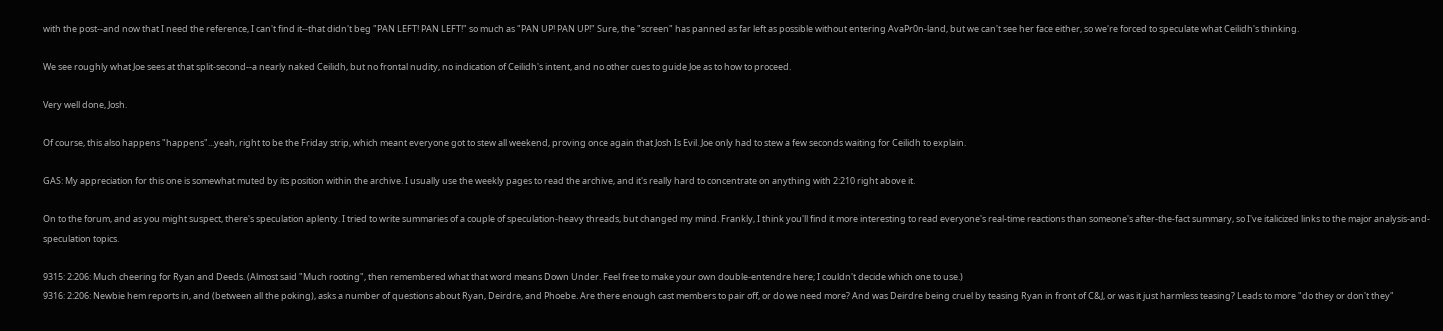with the post--and now that I need the reference, I can't find it--that didn't beg "PAN LEFT! PAN LEFT!" so much as "PAN UP! PAN UP!" Sure, the "screen" has panned as far left as possible without entering AvaPr0n-land, but we can't see her face either, so we're forced to speculate what Ceilidh's thinking.

We see roughly what Joe sees at that split-second--a nearly naked Ceilidh, but no frontal nudity, no indication of Ceilidh's intent, and no other cues to guide Joe as to how to proceed.

Very well done, Josh.

Of course, this also happens "happens"...yeah, right to be the Friday strip, which meant everyone got to stew all weekend, proving once again that Josh Is Evil. Joe only had to stew a few seconds waiting for Ceilidh to explain.

GAS: My appreciation for this one is somewhat muted by its position within the archive. I usually use the weekly pages to read the archive, and it's really hard to concentrate on anything with 2:210 right above it.

On to the forum, and as you might suspect, there's speculation aplenty. I tried to write summaries of a couple of speculation-heavy threads, but changed my mind. Frankly, I think you'll find it more interesting to read everyone's real-time reactions than someone's after-the-fact summary, so I've italicized links to the major analysis-and-speculation topics.

9315: 2:206: Much cheering for Ryan and Deeds. (Almost said "Much rooting", then remembered what that word means Down Under. Feel free to make your own double-entendre here; I couldn't decide which one to use.)
9316: 2:206: Newbie hem reports in, and (between all the poking), asks a number of questions about Ryan, Deirdre, and Phoebe. Are there enough cast members to pair off, or do we need more? And was Deirdre being cruel by teasing Ryan in front of C&J, or was it just harmless teasing? Leads to more "do they or don't they"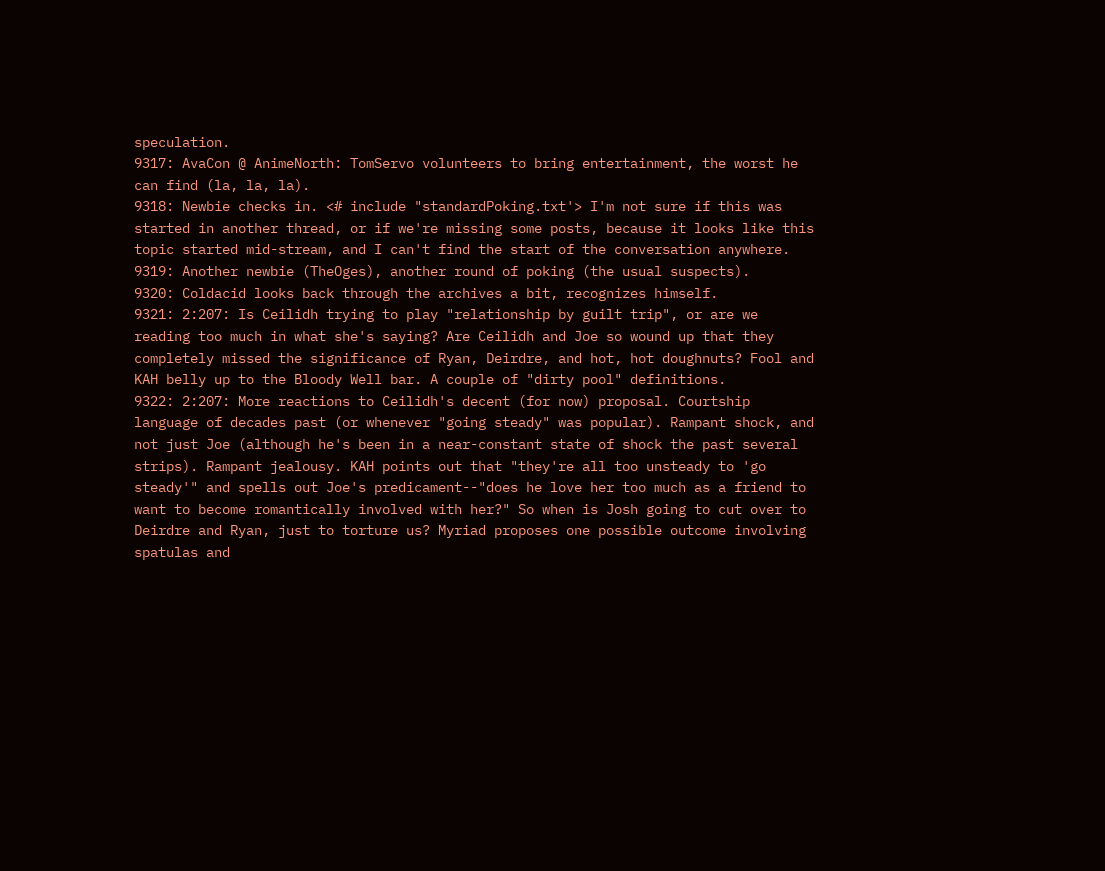speculation.
9317: AvaCon @ AnimeNorth: TomServo volunteers to bring entertainment, the worst he can find (la, la, la).
9318: Newbie checks in. <# include "standardPoking.txt'> I'm not sure if this was started in another thread, or if we're missing some posts, because it looks like this topic started mid-stream, and I can't find the start of the conversation anywhere.
9319: Another newbie (TheOges), another round of poking (the usual suspects).
9320: Coldacid looks back through the archives a bit, recognizes himself.
9321: 2:207: Is Ceilidh trying to play "relationship by guilt trip", or are we reading too much in what she's saying? Are Ceilidh and Joe so wound up that they completely missed the significance of Ryan, Deirdre, and hot, hot doughnuts? Fool and KAH belly up to the Bloody Well bar. A couple of "dirty pool" definitions.
9322: 2:207: More reactions to Ceilidh's decent (for now) proposal. Courtship language of decades past (or whenever "going steady" was popular). Rampant shock, and not just Joe (although he's been in a near-constant state of shock the past several strips). Rampant jealousy. KAH points out that "they're all too unsteady to 'go steady'" and spells out Joe's predicament--"does he love her too much as a friend to want to become romantically involved with her?" So when is Josh going to cut over to Deirdre and Ryan, just to torture us? Myriad proposes one possible outcome involving spatulas and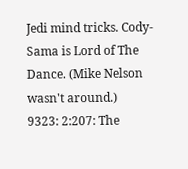Jedi mind tricks. Cody-Sama is Lord of The Dance. (Mike Nelson wasn't around.)
9323: 2:207: The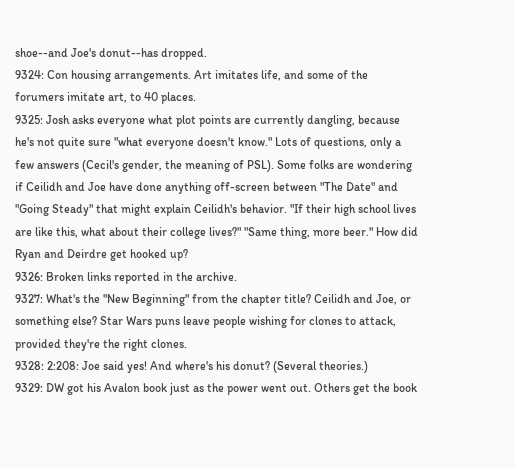shoe--and Joe's donut--has dropped.
9324: Con housing arrangements. Art imitates life, and some of the forumers imitate art, to 40 places.
9325: Josh asks everyone what plot points are currently dangling, because he's not quite sure "what everyone doesn't know." Lots of questions, only a few answers (Cecil's gender, the meaning of PSL). Some folks are wondering if Ceilidh and Joe have done anything off-screen between "The Date" and "Going Steady" that might explain Ceilidh's behavior. "If their high school lives are like this, what about their college lives?" "Same thing, more beer." How did Ryan and Deirdre get hooked up?
9326: Broken links reported in the archive.
9327: What's the "New Beginning" from the chapter title? Ceilidh and Joe, or something else? Star Wars puns leave people wishing for clones to attack, provided they're the right clones.
9328: 2:208: Joe said yes! And where's his donut? (Several theories.)
9329: DW got his Avalon book just as the power went out. Others get the book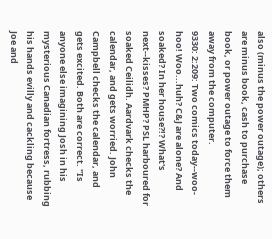also (minus the power outage); others are minus book, cash to purchase book, or power outage to force them away from the computer.
9330: 2:209: Two comics today--woo-hoo! Woo...huh? C&J are alone? And soaked? In her house?!? What's next--kisses? PMHP? PSL harboured for soaked Ceilidh. Aardvark checks the calendar, and gets worried. John Campbell checks the calendar, and gets excited. Both are correct. "Is anyone else imagining Josh in his mysterious Canadian fortress, rubbing his hands evilly and cackling because Joe and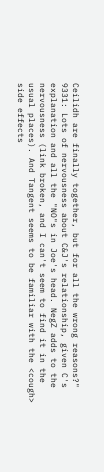Ceilidh are finally together, but for all the wrong reasons?"
9331: Lots of nervousness about C&J's relationship, given C's explanation and all the "NO"s in Joe's head. NegZ adds to the nervousness (link broken, and I can't seem to find it in the usual places). And Tangent seems to be familiar with the <cough> side effects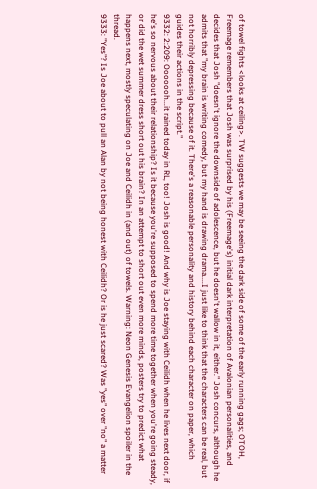of towel fights <looks at ceiling>. TW suggests we may be seeing the dark side of some of the early running gags; OTOH, Freemage remembers that Josh was surprised by his (Freemage's) initial dark interpretation of Avalonian personalities, and decides that Josh "doesn't ignore the downside of adolescence, but he doesn't wallow in it, either." Josh concurs, although he admits that "my brain is writing comedy, but my hand is drawing drama....I just like to think that the characters can be real, but not horribly depressing because of it. There's a reasonable personality and history behind each character on paper, which guides their actions in the script."
9332: 2:209: Ooooooh...it rained today in RL, too! Josh is good! And why is Joe staying with Ceilidh when he lives next door, if he's so nervous about their relationship? Is it because you're supposed to spend more time together when you're going steady, or did the wet summer dress short out his brain? In an attempt to short out even more minds, posters try to predict what happens next, mostly speculating on Joe and Ceilidh in (and out) of towels. Warning: Neon Genesis Evangelion spoiler in the thread.
9333: "Yes"? Is Joe about to pull an Alan by not being honest with Ceilidh? Or is he just scared? Was "yes" over "no" a matter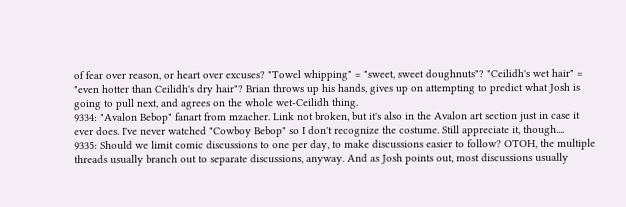of fear over reason, or heart over excuses? "Towel whipping" = "sweet, sweet doughnuts"? "Ceilidh's wet hair" = "even hotter than Ceilidh's dry hair"? Brian throws up his hands, gives up on attempting to predict what Josh is going to pull next, and agrees on the whole wet-Ceilidh thing.
9334: "Avalon Bebop" fanart from mzacher. Link not broken, but it's also in the Avalon art section just in case it ever does. I've never watched "Cowboy Bebop" so I don't recognize the costume. Still appreciate it, though....
9335: Should we limit comic discussions to one per day, to make discussions easier to follow? OTOH, the multiple threads usually branch out to separate discussions, anyway. And as Josh points out, most discussions usually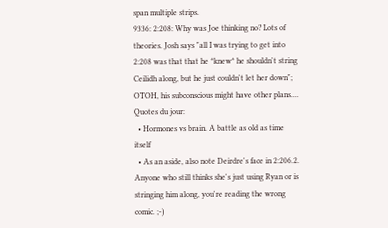span multiple strips.
9336: 2:208: Why was Joe thinking no? Lots of theories. Josh says "all I was trying to get into 2:208 was that that he *knew* he shouldn't string Ceilidh along, but he just couldn't let her down"; OTOH, his subconscious might have other plans.... Quotes du jour:
  • Hormones vs brain. A battle as old as time itself
  • As an aside, also note Deirdre's face in 2:206.2. Anyone who still thinks she's just using Ryan or is stringing him along, you're reading the wrong comic. ;-)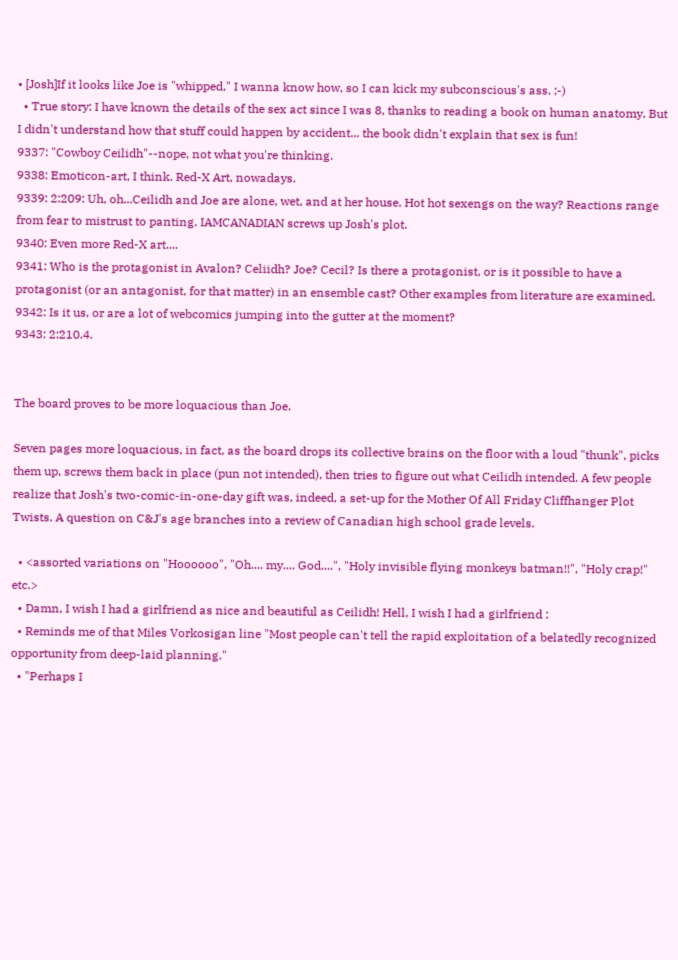• [Josh]If it looks like Joe is "whipped," I wanna know how, so I can kick my subconscious's ass. ;-)
  • True story: I have known the details of the sex act since I was 8, thanks to reading a book on human anatomy. But I didn't understand how that stuff could happen by accident... the book didn't explain that sex is fun!
9337: "Cowboy Ceilidh"--nope, not what you're thinking.
9338: Emoticon-art, I think. Red-X Art, nowadays.
9339: 2:209: Uh, oh...Ceilidh and Joe are alone, wet, and at her house. Hot hot sexengs on the way? Reactions range from fear to mistrust to panting. IAMCANADIAN screws up Josh's plot.
9340: Even more Red-X art....
9341: Who is the protagonist in Avalon? Celiidh? Joe? Cecil? Is there a protagonist, or is it possible to have a protagonist (or an antagonist, for that matter) in an ensemble cast? Other examples from literature are examined.
9342: Is it us, or are a lot of webcomics jumping into the gutter at the moment?
9343: 2:210.4.


The board proves to be more loquacious than Joe.

Seven pages more loquacious, in fact, as the board drops its collective brains on the floor with a loud "thunk", picks them up, screws them back in place (pun not intended), then tries to figure out what Ceilidh intended. A few people realize that Josh's two-comic-in-one-day gift was, indeed, a set-up for the Mother Of All Friday Cliffhanger Plot Twists. A question on C&J's age branches into a review of Canadian high school grade levels.

  • <assorted variations on "Hoooooo", "Oh.... my.... God....", "Holy invisible flying monkeys batman!!", "Holy crap!" etc.>
  • Damn, I wish I had a girlfriend as nice and beautiful as Ceilidh! Hell, I wish I had a girlfriend :
  • Reminds me of that Miles Vorkosigan line "Most people can't tell the rapid exploitation of a belatedly recognized opportunity from deep-laid planning."
  • "Perhaps I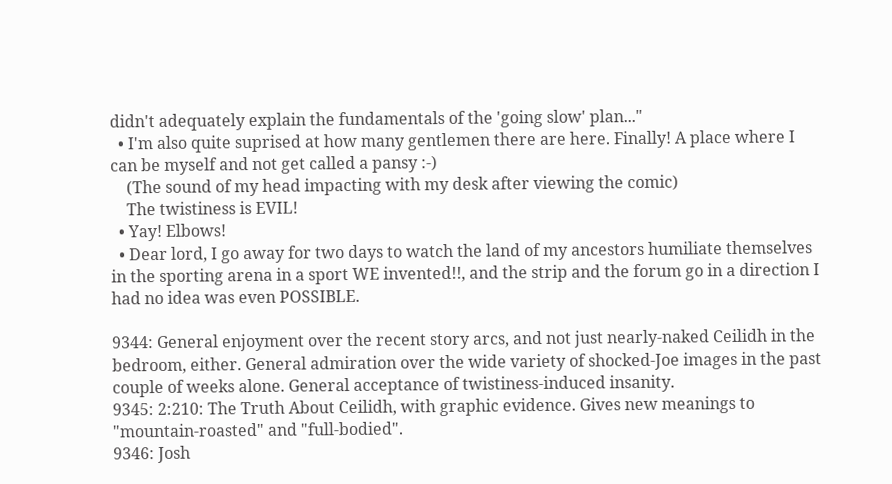didn't adequately explain the fundamentals of the 'going slow' plan..."
  • I'm also quite suprised at how many gentlemen there are here. Finally! A place where I can be myself and not get called a pansy :-)
    (The sound of my head impacting with my desk after viewing the comic)
    The twistiness is EVIL!
  • Yay! Elbows!
  • Dear lord, I go away for two days to watch the land of my ancestors humiliate themselves in the sporting arena in a sport WE invented!!, and the strip and the forum go in a direction I had no idea was even POSSIBLE.

9344: General enjoyment over the recent story arcs, and not just nearly-naked Ceilidh in the bedroom, either. General admiration over the wide variety of shocked-Joe images in the past couple of weeks alone. General acceptance of twistiness-induced insanity.
9345: 2:210: The Truth About Ceilidh, with graphic evidence. Gives new meanings to "mountain-roasted" and "full-bodied".
9346: Josh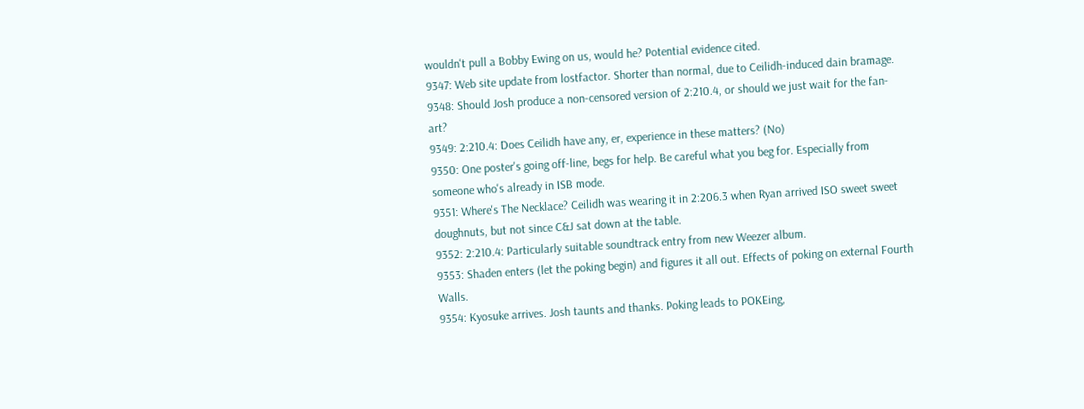wouldn't pull a Bobby Ewing on us, would he? Potential evidence cited.
9347: Web site update from lostfactor. Shorter than normal, due to Ceilidh-induced dain bramage.
9348: Should Josh produce a non-censored version of 2:210.4, or should we just wait for the fan-art?
9349: 2:210.4: Does Ceilidh have any, er, experience in these matters? (No)
9350: One poster's going off-line, begs for help. Be careful what you beg for. Especially from someone who's already in ISB mode.
9351: Where's The Necklace? Ceilidh was wearing it in 2:206.3 when Ryan arrived ISO sweet sweet doughnuts, but not since C&J sat down at the table.
9352: 2:210.4: Particularly suitable soundtrack entry from new Weezer album.
9353: Shaden enters (let the poking begin) and figures it all out. Effects of poking on external Fourth Walls.
9354: Kyosuke arrives. Josh taunts and thanks. Poking leads to POKEing,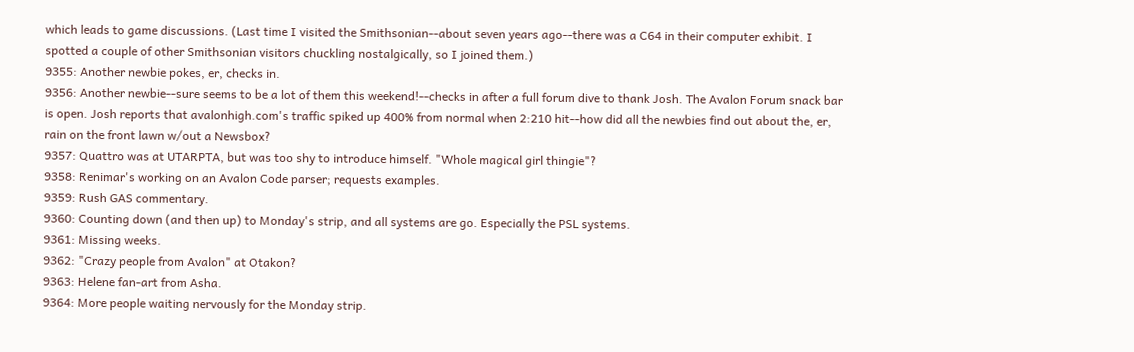which leads to game discussions. (Last time I visited the Smithsonian--about seven years ago--there was a C64 in their computer exhibit. I spotted a couple of other Smithsonian visitors chuckling nostalgically, so I joined them.)
9355: Another newbie pokes, er, checks in.
9356: Another newbie--sure seems to be a lot of them this weekend!--checks in after a full forum dive to thank Josh. The Avalon Forum snack bar is open. Josh reports that avalonhigh.com's traffic spiked up 400% from normal when 2:210 hit--how did all the newbies find out about the, er, rain on the front lawn w/out a Newsbox?
9357: Quattro was at UTARPTA, but was too shy to introduce himself. "Whole magical girl thingie"?
9358: Renimar's working on an Avalon Code parser; requests examples.
9359: Rush GAS commentary.
9360: Counting down (and then up) to Monday's strip, and all systems are go. Especially the PSL systems.
9361: Missing weeks.
9362: "Crazy people from Avalon" at Otakon?
9363: Helene fan-art from Asha.
9364: More people waiting nervously for the Monday strip.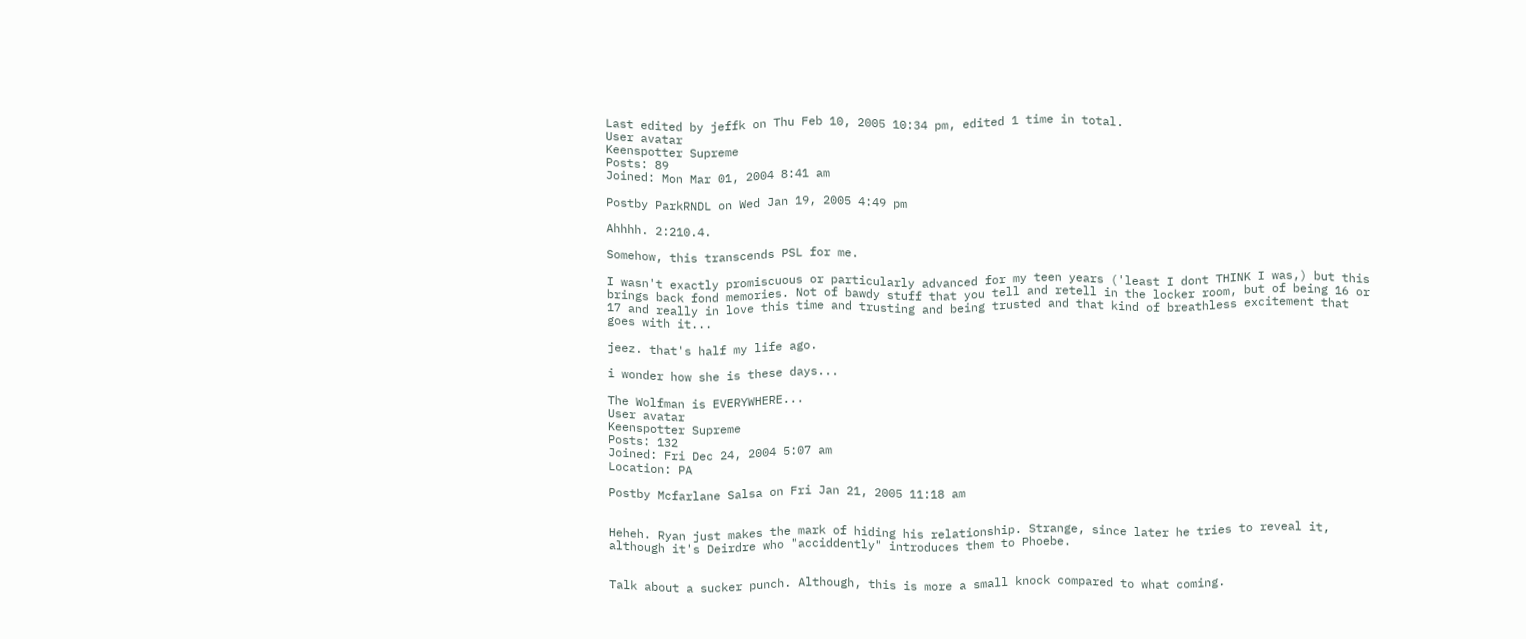Last edited by jeffk on Thu Feb 10, 2005 10:34 pm, edited 1 time in total.
User avatar
Keenspotter Supreme
Posts: 89
Joined: Mon Mar 01, 2004 8:41 am

Postby ParkRNDL on Wed Jan 19, 2005 4:49 pm

Ahhhh. 2:210.4.

Somehow, this transcends PSL for me.

I wasn't exactly promiscuous or particularly advanced for my teen years ('least I dont THINK I was,) but this brings back fond memories. Not of bawdy stuff that you tell and retell in the locker room, but of being 16 or 17 and really in love this time and trusting and being trusted and that kind of breathless excitement that goes with it...

jeez. that's half my life ago.

i wonder how she is these days...

The Wolfman is EVERYWHERE...
User avatar
Keenspotter Supreme
Posts: 132
Joined: Fri Dec 24, 2004 5:07 am
Location: PA

Postby Mcfarlane Salsa on Fri Jan 21, 2005 11:18 am


Heheh. Ryan just makes the mark of hiding his relationship. Strange, since later he tries to reveal it, although it's Deirdre who "acciddently" introduces them to Phoebe.


Talk about a sucker punch. Although, this is more a small knock compared to what coming.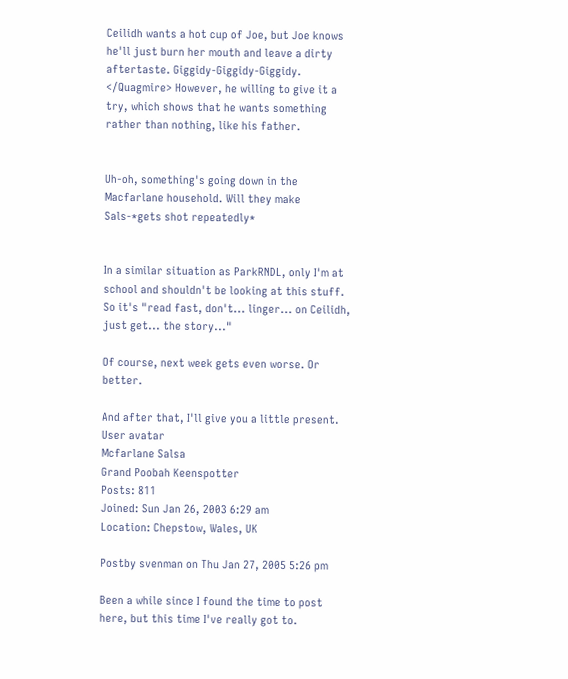Ceilidh wants a hot cup of Joe, but Joe knows he'll just burn her mouth and leave a dirty aftertaste. Giggidy-Giggidy-Giggidy. </Quagmire> However, he willing to give it a try, which shows that he wants something rather than nothing, like his father.


Uh-oh, something's going down in the Macfarlane household. Will they make Sals-*gets shot repeatedly*


In a similar situation as ParkRNDL, only I'm at school and shouldn't be looking at this stuff. So it's "read fast, don't... linger... on Ceilidh, just get... the story..."

Of course, next week gets even worse. Or better.

And after that, I'll give you a little present.
User avatar
Mcfarlane Salsa
Grand Poobah Keenspotter
Posts: 811
Joined: Sun Jan 26, 2003 6:29 am
Location: Chepstow, Wales, UK

Postby svenman on Thu Jan 27, 2005 5:26 pm

Been a while since I found the time to post here, but this time I've really got to.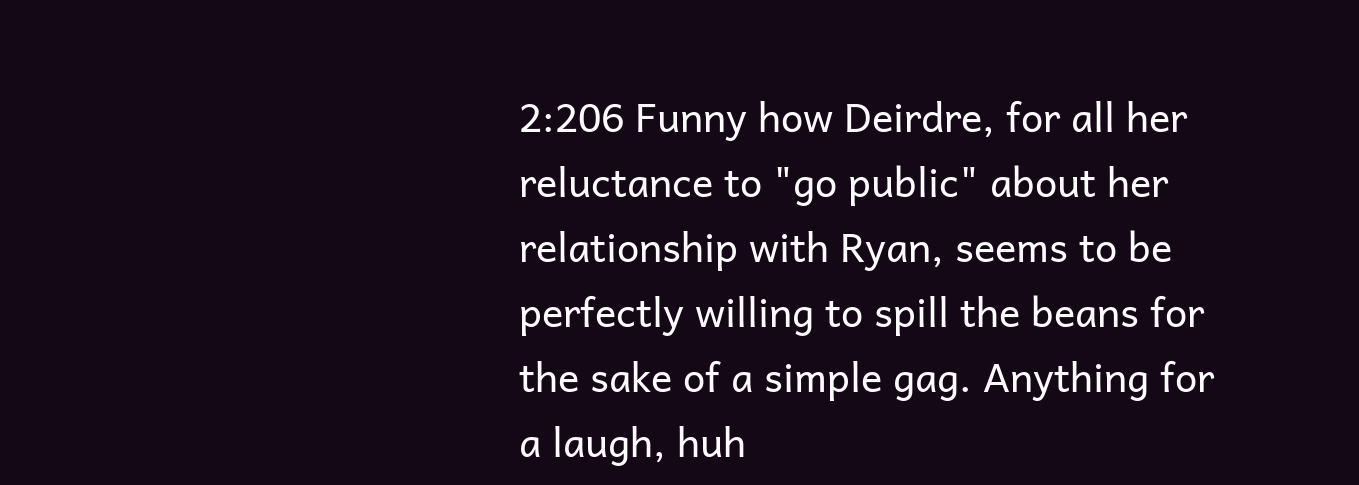2:206 Funny how Deirdre, for all her reluctance to "go public" about her relationship with Ryan, seems to be perfectly willing to spill the beans for the sake of a simple gag. Anything for a laugh, huh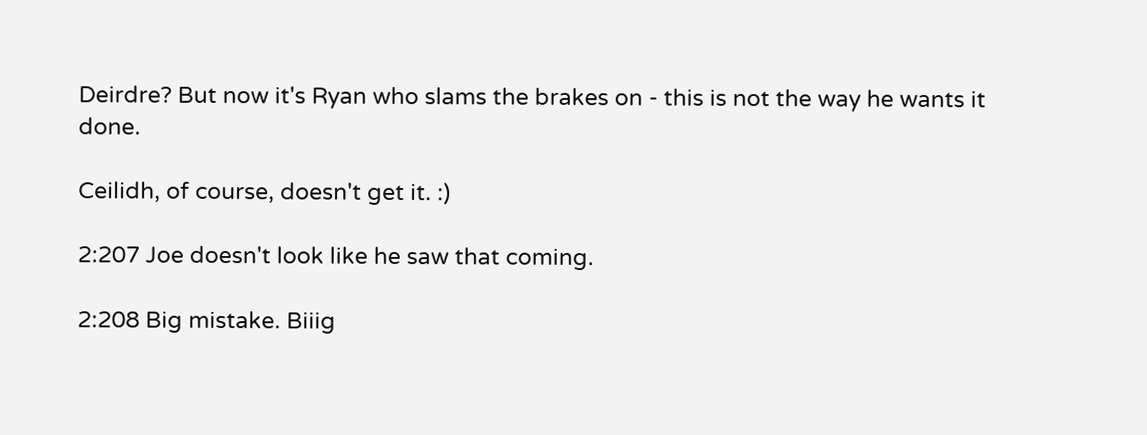Deirdre? But now it's Ryan who slams the brakes on - this is not the way he wants it done.

Ceilidh, of course, doesn't get it. :)

2:207 Joe doesn't look like he saw that coming.

2:208 Big mistake. Biiig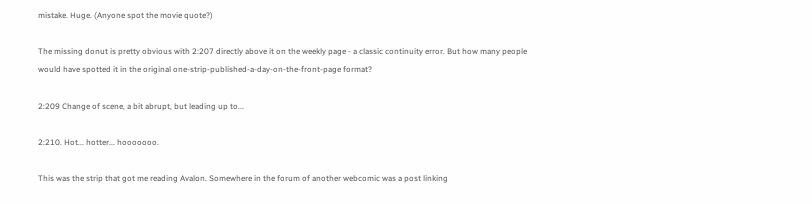mistake. Huge. (Anyone spot the movie quote?)

The missing donut is pretty obvious with 2:207 directly above it on the weekly page - a classic continuity error. But how many people would have spotted it in the original one-strip-published-a-day-on-the-front-page format?

2:209 Change of scene, a bit abrupt, but leading up to...

2:210. Hot... hotter... hooooooo.

This was the strip that got me reading Avalon. Somewhere in the forum of another webcomic was a post linking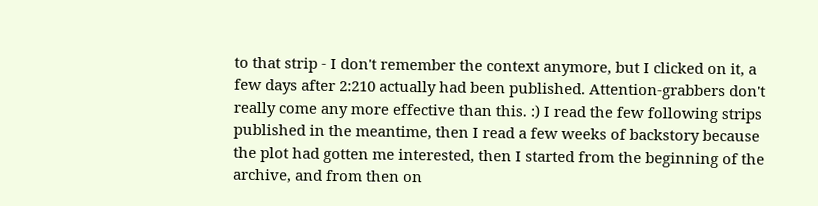to that strip - I don't remember the context anymore, but I clicked on it, a few days after 2:210 actually had been published. Attention-grabbers don't really come any more effective than this. :) I read the few following strips published in the meantime, then I read a few weeks of backstory because the plot had gotten me interested, then I started from the beginning of the archive, and from then on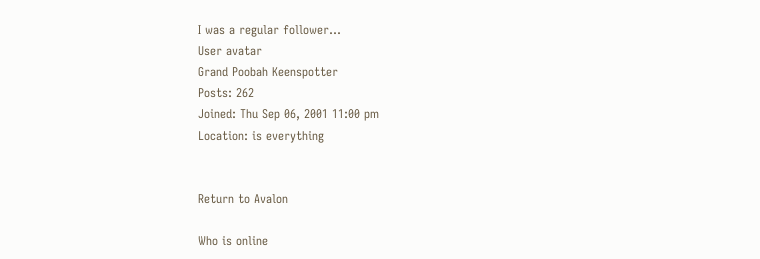I was a regular follower...
User avatar
Grand Poobah Keenspotter
Posts: 262
Joined: Thu Sep 06, 2001 11:00 pm
Location: is everything


Return to Avalon

Who is online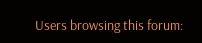Users browsing this forum: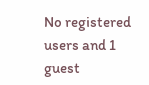No registered users and 1 guest